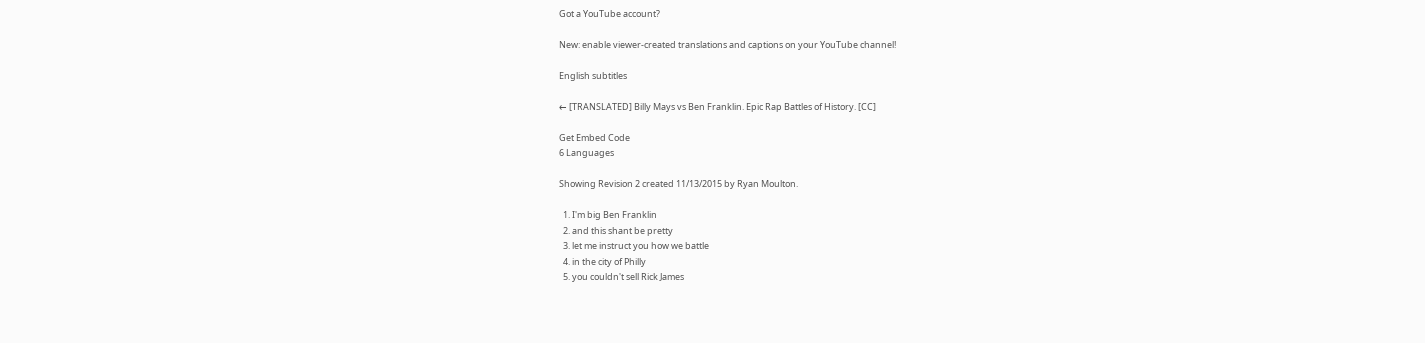Got a YouTube account?

New: enable viewer-created translations and captions on your YouTube channel!

English subtitles

← [TRANSLATED] Billy Mays vs Ben Franklin. Epic Rap Battles of History. [CC]

Get Embed Code
6 Languages

Showing Revision 2 created 11/13/2015 by Ryan Moulton.

  1. I'm big Ben Franklin
  2. and this shant be pretty
  3. let me instruct you how we battle
  4. in the city of Philly
  5. you couldn't sell Rick James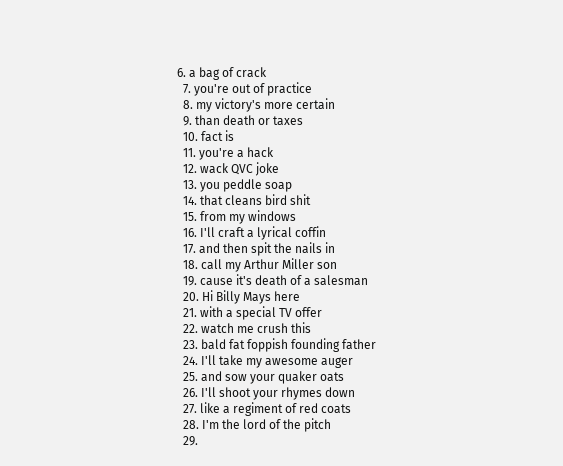6. a bag of crack
  7. you're out of practice
  8. my victory's more certain
  9. than death or taxes
  10. fact is
  11. you're a hack
  12. wack QVC joke
  13. you peddle soap
  14. that cleans bird shit
  15. from my windows
  16. I'll craft a lyrical coffin
  17. and then spit the nails in
  18. call my Arthur Miller son
  19. cause it's death of a salesman
  20. Hi Billy Mays here
  21. with a special TV offer
  22. watch me crush this
  23. bald fat foppish founding father
  24. I'll take my awesome auger
  25. and sow your quaker oats
  26. I'll shoot your rhymes down
  27. like a regiment of red coats
  28. I'm the lord of the pitch
  29.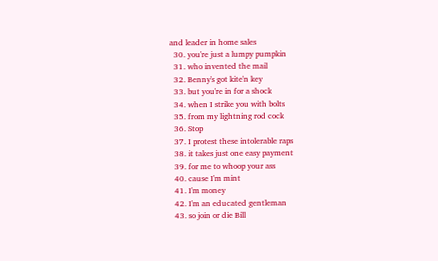and leader in home sales
  30. you're just a lumpy pumpkin
  31. who invented the mail
  32. Benny's got kite'n key
  33. but you're in for a shock
  34. when I strike you with bolts
  35. from my lightning rod cock
  36. Stop
  37. I protest these intolerable raps
  38. it takes just one easy payment
  39. for me to whoop your ass
  40. cause I'm mint
  41. I'm money
  42. I'm an educated gentleman
  43. so join or die Bill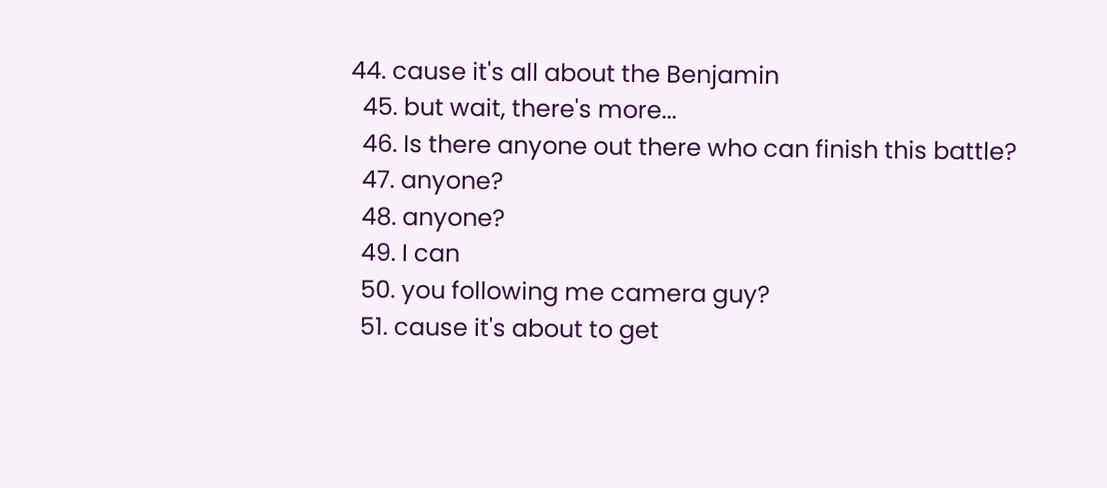44. cause it's all about the Benjamin
  45. but wait, there's more...
  46. Is there anyone out there who can finish this battle?
  47. anyone?
  48. anyone?
  49. I can
  50. you following me camera guy?
  51. cause it's about to get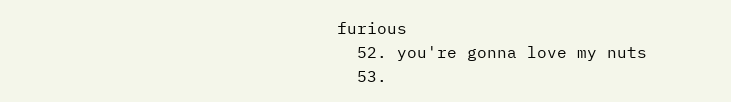furious
  52. you're gonna love my nuts
  53.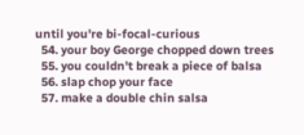until you're bi-focal-curious
  54. your boy George chopped down trees
  55. you couldn't break a piece of balsa
  56. slap chop your face
  57. make a double chin salsa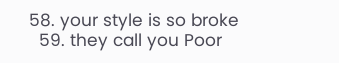58. your style is so broke
  59. they call you Poor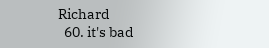Richard
  60. it's bad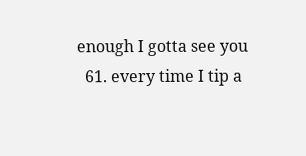enough I gotta see you
  61. every time I tip a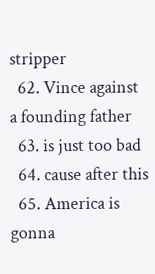stripper
  62. Vince against a founding father
  63. is just too bad
  64. cause after this
  65. America is gonna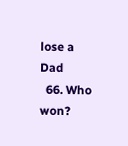lose a Dad
  66. Who won?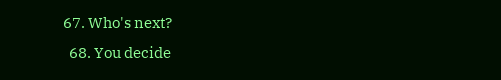67. Who's next?
  68. You decide